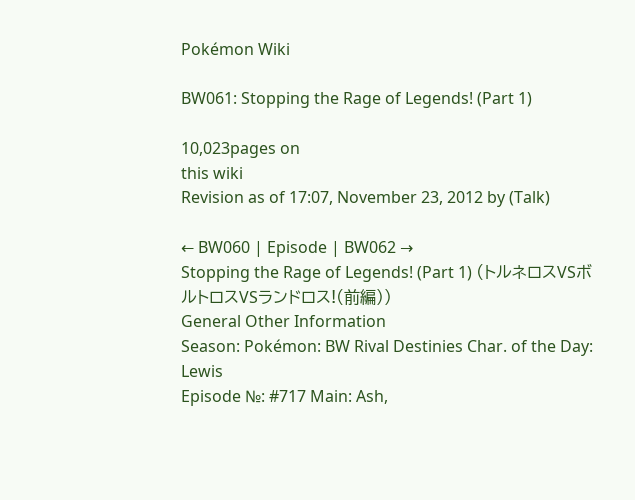Pokémon Wiki

BW061: Stopping the Rage of Legends! (Part 1)

10,023pages on
this wiki
Revision as of 17:07, November 23, 2012 by (Talk)

← BW060 | Episode | BW062 →
Stopping the Rage of Legends! (Part 1) (トルネロスVSボルトロスVSランドロス!(前編))
General Other Information
Season: Pokémon: BW Rival Destinies Char. of the Day: Lewis
Episode №: #717 Main: Ash,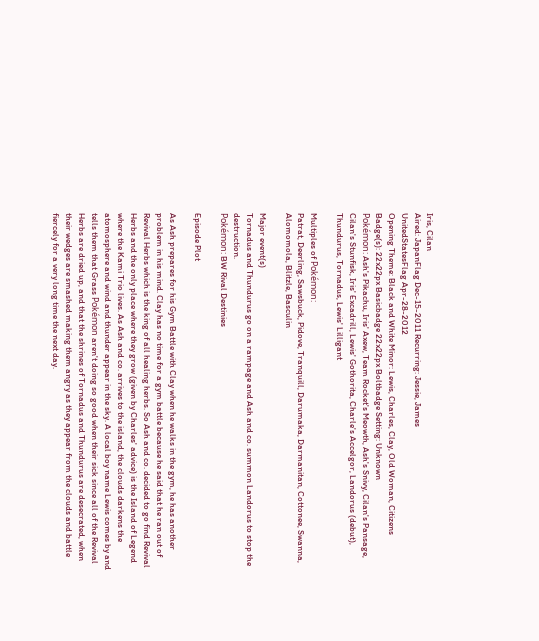Iris, Cilan
Aired: JapanFlag Dec-15-2011 Recurring: Jessie, James
UnitedStatesFlag Apr-28-2012
Opening Theme: Black and White Minor: Lewis, Charles, Clay, Old Woman, Citizens
Badge(s): 22x22px Basicbadge 22x22px Boltbadge Setting: Unknown
Pokémon: Ash's Pikachu, Iris' Axew, Team Rocket's Meowth, Ash's Snivy, Cilan's Pansage, Cilan's Stunfisk, Iris' Excadrill, Lewis' Gothorita, Charle's Accelgor, Landorus (debut), Thundurus, Tornadus, Lewis' Lilligant

Multiples of Pokémon:
Patrat, Deerling, Sawsbuck, Pidove, Tranquill, Darumaka, Darmanitan, Cottonee, Swanna, Alomomola, Blitzle, Basculin

Major event(s)
Tornadus and Thundurus go on a rampage and Ash and co. summon Landorus to stop the destruction.
Pokémon: BW Rival Destinies

Episode Plot

As Ash prepares for his Gym Battle with Clay when he walks in the gym, he has another problem in his mind. Clay has no time for a gym battle because he said that he ran out of Revival Herbs which is the king of all healing herbs. So Ash and co. decided to go find Revival Herbs and the only place where they grow (given by Charles' advice) is the Island of Legend where the Kami Trio lives. As Ash and co. arrives to the island, the clouds darkens the atomosphere and wind and thunder appear in the sky. A local boy name Lewis comes by and tells them that Grass Pokémon aren't doing so good when their sick since all of the Revival Herbs are dried up, and that the shrines of Tornadus and Thundurus are desecrated, when their wedges are smashed making them angry as they appear from the clouds and battle fiercely for a very long time the next day.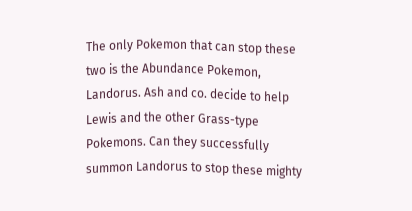The only Pokemon that can stop these two is the Abundance Pokemon, Landorus. Ash and co. decide to help Lewis and the other Grass-type Pokemons. Can they successfully summon Landorus to stop these mighty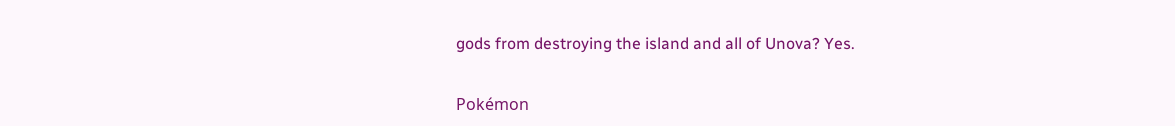gods from destroying the island and all of Unova? Yes.


Pokémon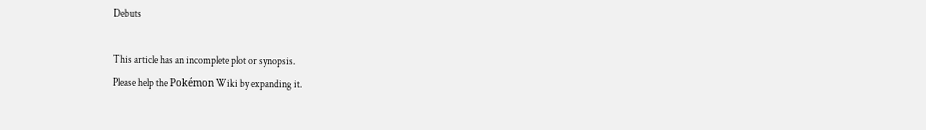Debuts

This article has an incomplete plot or synopsis.
Please help the Pokémon Wiki by expanding it.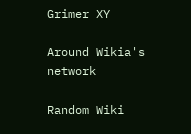Grimer XY

Around Wikia's network

Random Wiki